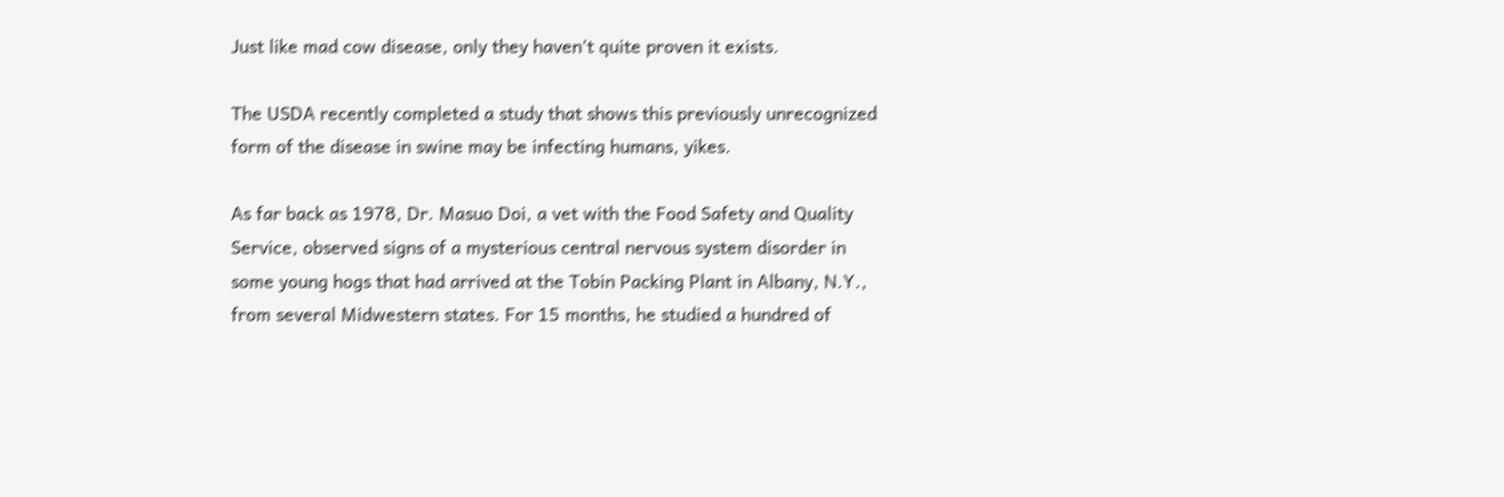Just like mad cow disease, only they haven't quite proven it exists.

The USDA recently completed a study that shows this previously unrecognized form of the disease in swine may be infecting humans, yikes.

As far back as 1978, Dr. Masuo Doi, a vet with the Food Safety and Quality Service, observed signs of a mysterious central nervous system disorder in some young hogs that had arrived at the Tobin Packing Plant in Albany, N.Y., from several Midwestern states. For 15 months, he studied a hundred of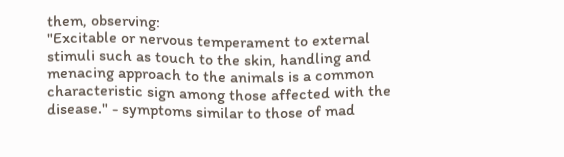them, observing:
"Excitable or nervous temperament to external stimuli such as touch to the skin, handling and menacing approach to the animals is a common characteristic sign among those affected with the disease." - symptoms similar to those of mad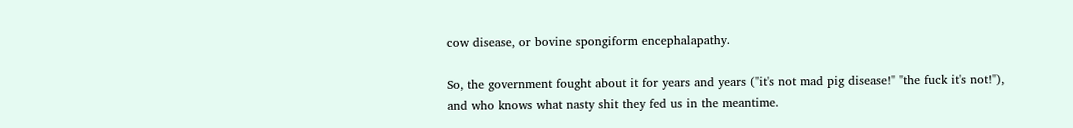cow disease, or bovine spongiform encephalapathy.

So, the government fought about it for years and years ("it's not mad pig disease!" "the fuck it's not!"), and who knows what nasty shit they fed us in the meantime.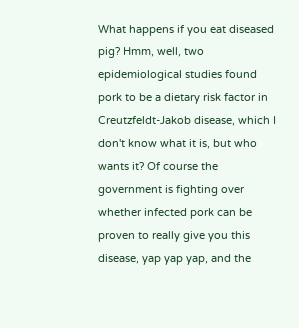What happens if you eat diseased pig? Hmm, well, two epidemiological studies found pork to be a dietary risk factor in Creutzfeldt-Jakob disease, which I don't know what it is, but who wants it? Of course the government is fighting over whether infected pork can be proven to really give you this disease, yap yap yap, and the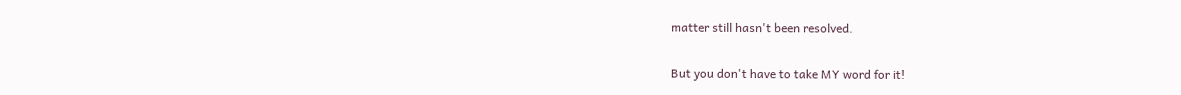matter still hasn't been resolved.

But you don't have to take MY word for it!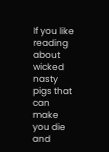If you like reading about wicked nasty pigs that can make you die and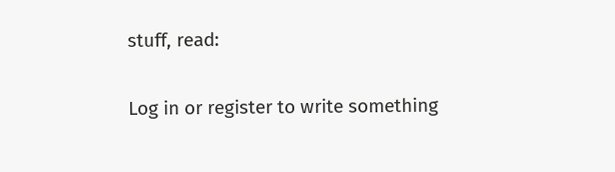stuff, read:


Log in or register to write something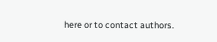here or to contact authors.